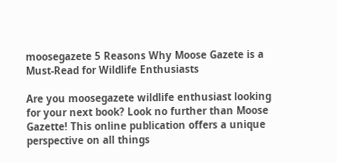moosegazete 5 Reasons Why Moose Gazete is a Must-Read for Wildlife Enthusiasts

Are you moosegazete wildlife enthusiast looking for your next book? Look no further than Moose Gazette! This online publication offers a unique perspective on all things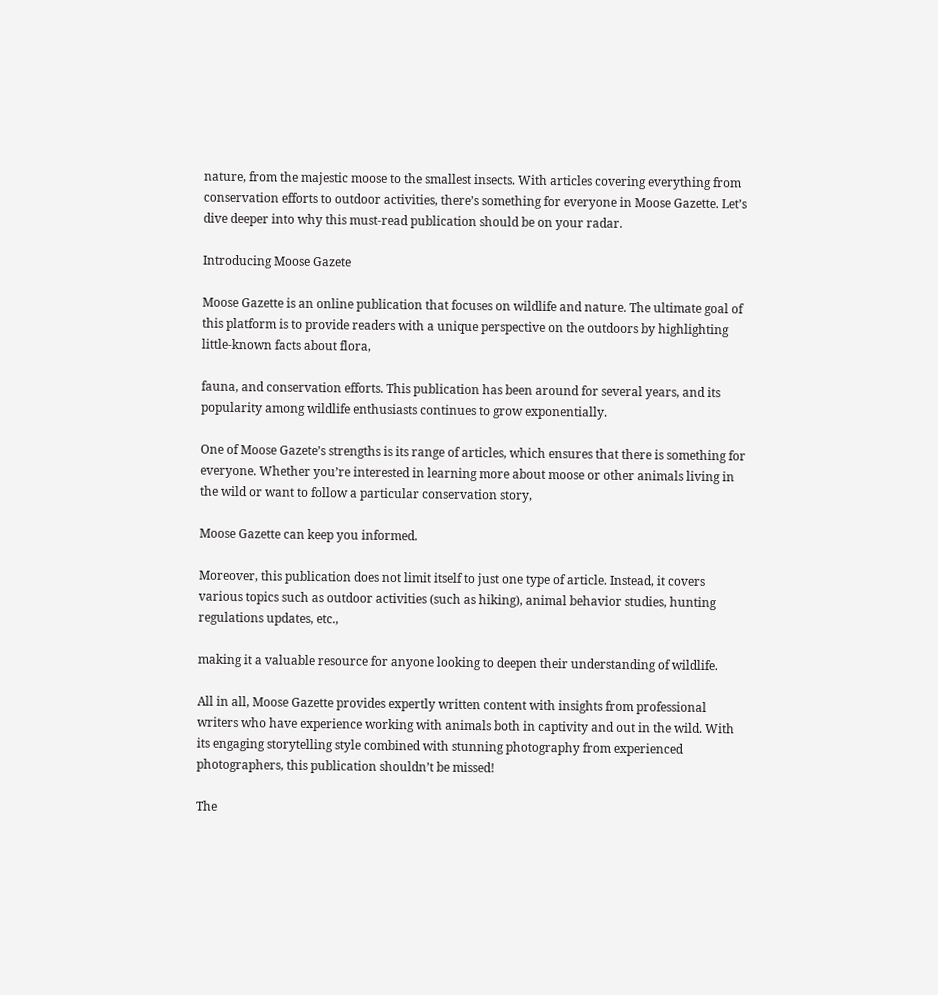nature, from the majestic moose to the smallest insects. With articles covering everything from conservation efforts to outdoor activities, there’s something for everyone in Moose Gazette. Let’s dive deeper into why this must-read publication should be on your radar.

Introducing Moose Gazete

Moose Gazette is an online publication that focuses on wildlife and nature. The ultimate goal of this platform is to provide readers with a unique perspective on the outdoors by highlighting little-known facts about flora,

fauna, and conservation efforts. This publication has been around for several years, and its popularity among wildlife enthusiasts continues to grow exponentially.

One of Moose Gazete’s strengths is its range of articles, which ensures that there is something for everyone. Whether you’re interested in learning more about moose or other animals living in the wild or want to follow a particular conservation story,

Moose Gazette can keep you informed.

Moreover, this publication does not limit itself to just one type of article. Instead, it covers various topics such as outdoor activities (such as hiking), animal behavior studies, hunting regulations updates, etc.,

making it a valuable resource for anyone looking to deepen their understanding of wildlife.

All in all, Moose Gazette provides expertly written content with insights from professional writers who have experience working with animals both in captivity and out in the wild. With its engaging storytelling style combined with stunning photography from experienced photographers, this publication shouldn’t be missed!

The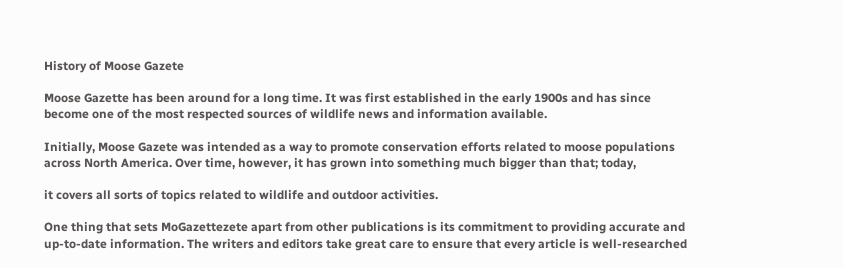History of Moose Gazete

Moose Gazette has been around for a long time. It was first established in the early 1900s and has since become one of the most respected sources of wildlife news and information available.

Initially, Moose Gazete was intended as a way to promote conservation efforts related to moose populations across North America. Over time, however, it has grown into something much bigger than that; today,

it covers all sorts of topics related to wildlife and outdoor activities.

One thing that sets MoGazettezete apart from other publications is its commitment to providing accurate and up-to-date information. The writers and editors take great care to ensure that every article is well-researched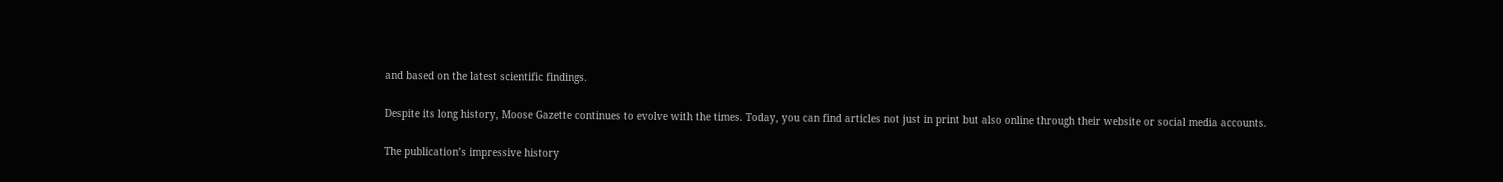and based on the latest scientific findings.

Despite its long history, Moose Gazette continues to evolve with the times. Today, you can find articles not just in print but also online through their website or social media accounts.

The publication’s impressive history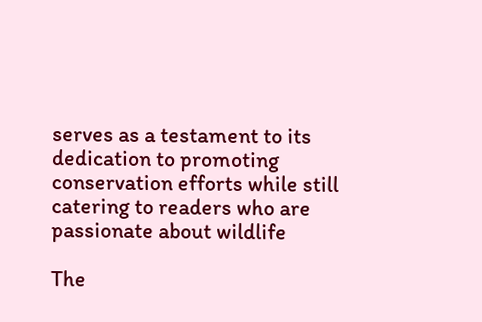serves as a testament to its dedication to promoting conservation efforts while still catering to readers who are passionate about wildlife

The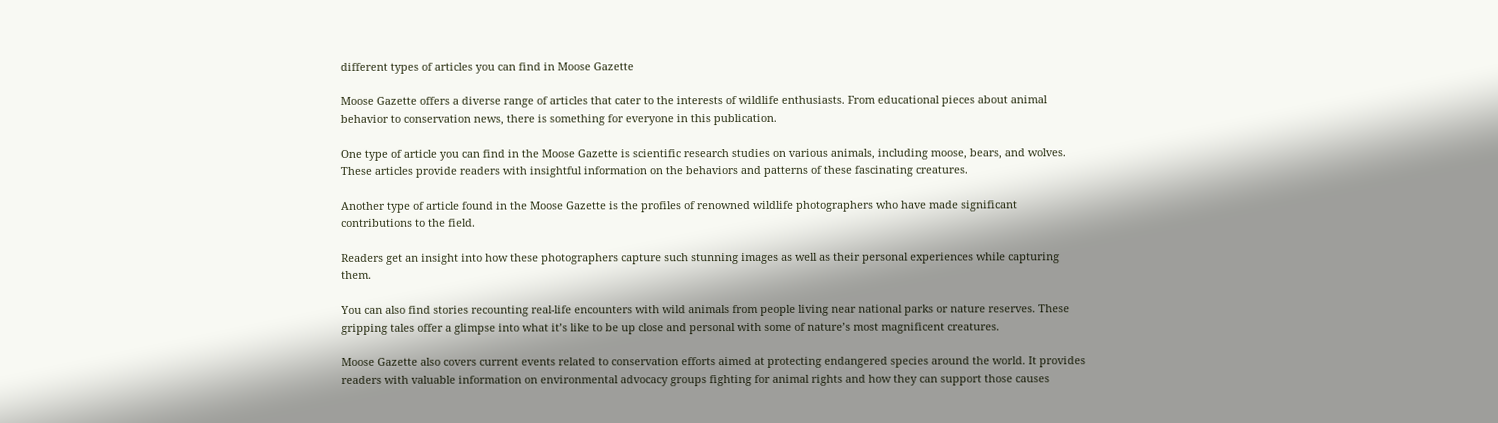different types of articles you can find in Moose Gazette

Moose Gazette offers a diverse range of articles that cater to the interests of wildlife enthusiasts. From educational pieces about animal behavior to conservation news, there is something for everyone in this publication.

One type of article you can find in the Moose Gazette is scientific research studies on various animals, including moose, bears, and wolves. These articles provide readers with insightful information on the behaviors and patterns of these fascinating creatures.

Another type of article found in the Moose Gazette is the profiles of renowned wildlife photographers who have made significant contributions to the field.

Readers get an insight into how these photographers capture such stunning images as well as their personal experiences while capturing them.

You can also find stories recounting real-life encounters with wild animals from people living near national parks or nature reserves. These gripping tales offer a glimpse into what it’s like to be up close and personal with some of nature’s most magnificent creatures.

Moose Gazette also covers current events related to conservation efforts aimed at protecting endangered species around the world. It provides readers with valuable information on environmental advocacy groups fighting for animal rights and how they can support those causes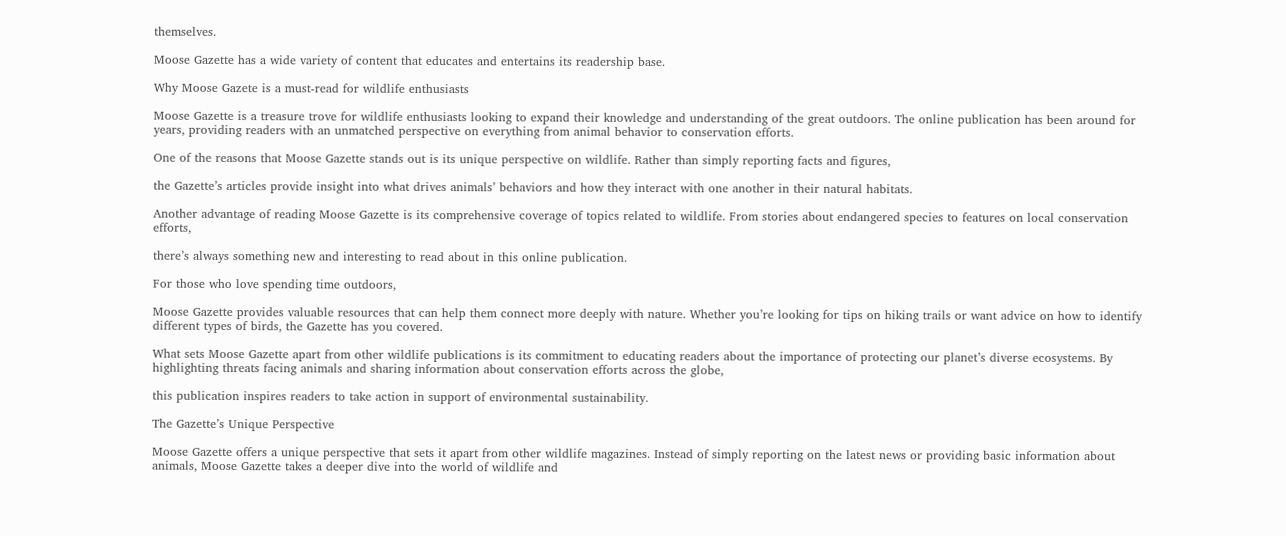themselves.

Moose Gazette has a wide variety of content that educates and entertains its readership base.

Why Moose Gazete is a must-read for wildlife enthusiasts

Moose Gazette is a treasure trove for wildlife enthusiasts looking to expand their knowledge and understanding of the great outdoors. The online publication has been around for years, providing readers with an unmatched perspective on everything from animal behavior to conservation efforts.

One of the reasons that Moose Gazette stands out is its unique perspective on wildlife. Rather than simply reporting facts and figures,

the Gazette’s articles provide insight into what drives animals’ behaviors and how they interact with one another in their natural habitats.

Another advantage of reading Moose Gazette is its comprehensive coverage of topics related to wildlife. From stories about endangered species to features on local conservation efforts,

there’s always something new and interesting to read about in this online publication.

For those who love spending time outdoors,

Moose Gazette provides valuable resources that can help them connect more deeply with nature. Whether you’re looking for tips on hiking trails or want advice on how to identify different types of birds, the Gazette has you covered.

What sets Moose Gazette apart from other wildlife publications is its commitment to educating readers about the importance of protecting our planet’s diverse ecosystems. By highlighting threats facing animals and sharing information about conservation efforts across the globe,

this publication inspires readers to take action in support of environmental sustainability.

The Gazette’s Unique Perspective

Moose Gazette offers a unique perspective that sets it apart from other wildlife magazines. Instead of simply reporting on the latest news or providing basic information about animals, Moose Gazette takes a deeper dive into the world of wildlife and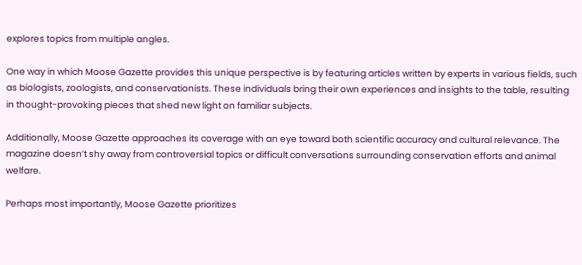explores topics from multiple angles.

One way in which Moose Gazette provides this unique perspective is by featuring articles written by experts in various fields, such as biologists, zoologists, and conservationists. These individuals bring their own experiences and insights to the table, resulting in thought-provoking pieces that shed new light on familiar subjects.

Additionally, Moose Gazette approaches its coverage with an eye toward both scientific accuracy and cultural relevance. The magazine doesn’t shy away from controversial topics or difficult conversations surrounding conservation efforts and animal welfare.

Perhaps most importantly, Moose Gazette prioritizes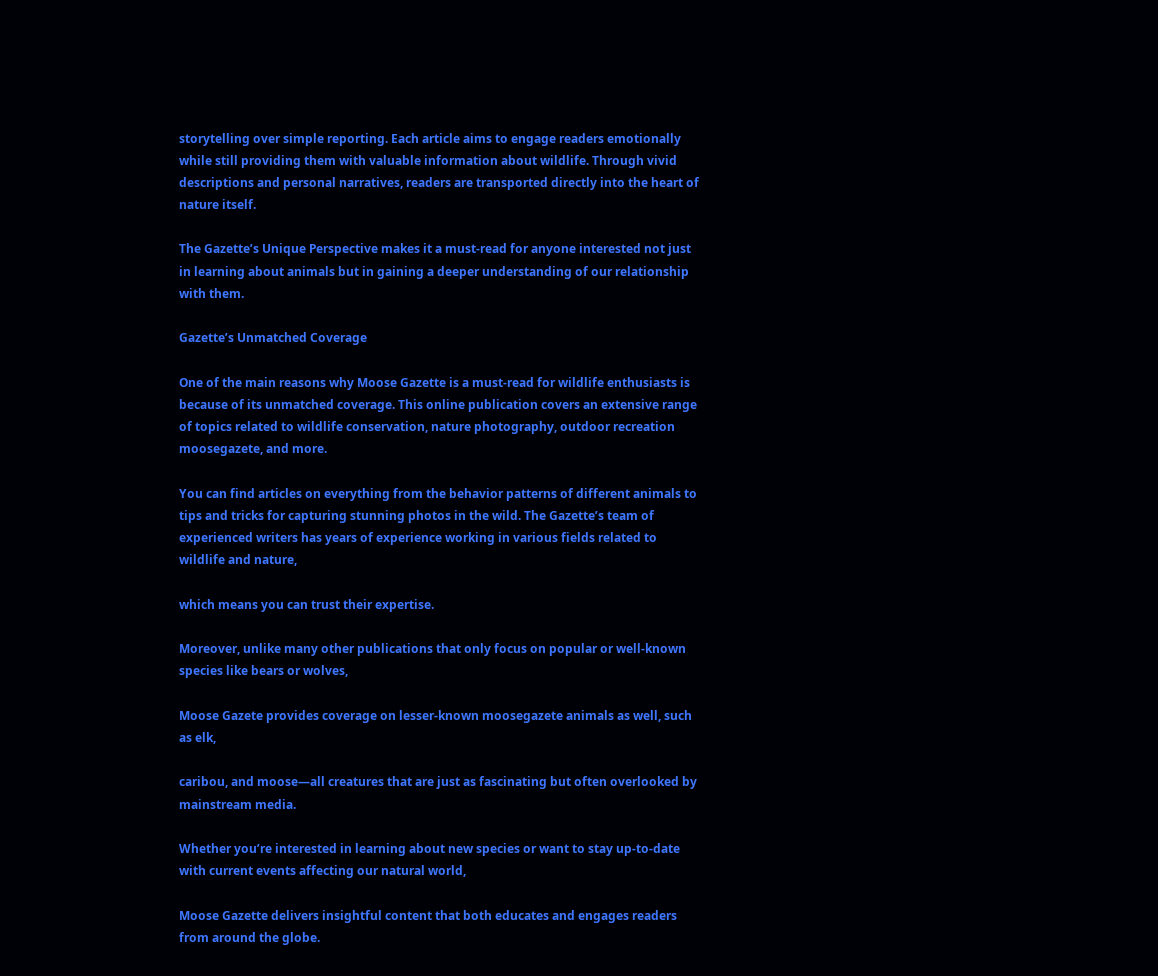storytelling over simple reporting. Each article aims to engage readers emotionally while still providing them with valuable information about wildlife. Through vivid descriptions and personal narratives, readers are transported directly into the heart of nature itself.

The Gazette’s Unique Perspective makes it a must-read for anyone interested not just in learning about animals but in gaining a deeper understanding of our relationship with them.

Gazette’s Unmatched Coverage

One of the main reasons why Moose Gazette is a must-read for wildlife enthusiasts is because of its unmatched coverage. This online publication covers an extensive range of topics related to wildlife conservation, nature photography, outdoor recreation moosegazete, and more.

You can find articles on everything from the behavior patterns of different animals to tips and tricks for capturing stunning photos in the wild. The Gazette’s team of experienced writers has years of experience working in various fields related to wildlife and nature,

which means you can trust their expertise.

Moreover, unlike many other publications that only focus on popular or well-known species like bears or wolves,

Moose Gazete provides coverage on lesser-known moosegazete animals as well, such as elk,

caribou, and moose—all creatures that are just as fascinating but often overlooked by mainstream media.

Whether you’re interested in learning about new species or want to stay up-to-date with current events affecting our natural world,

Moose Gazette delivers insightful content that both educates and engages readers from around the globe.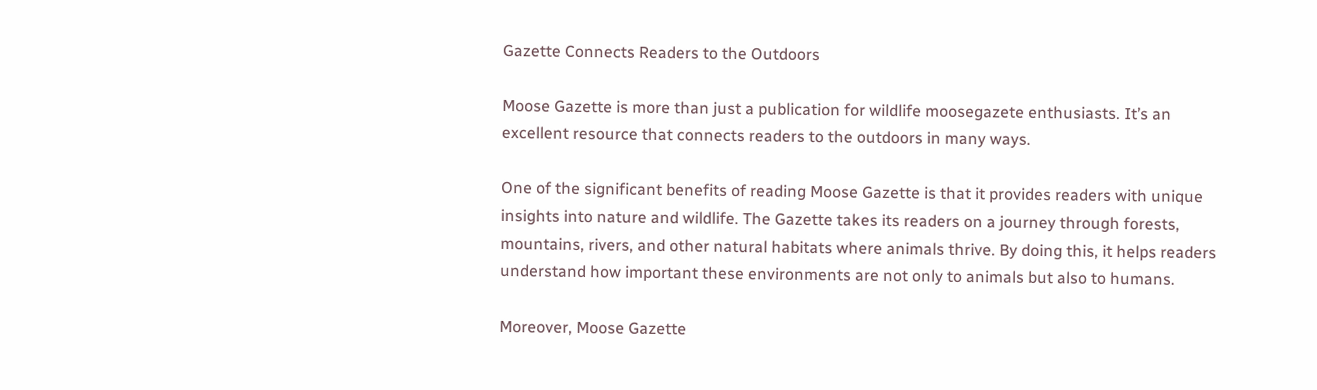Gazette Connects Readers to the Outdoors

Moose Gazette is more than just a publication for wildlife moosegazete enthusiasts. It’s an excellent resource that connects readers to the outdoors in many ways.

One of the significant benefits of reading Moose Gazette is that it provides readers with unique insights into nature and wildlife. The Gazette takes its readers on a journey through forests, mountains, rivers, and other natural habitats where animals thrive. By doing this, it helps readers understand how important these environments are not only to animals but also to humans.

Moreover, Moose Gazette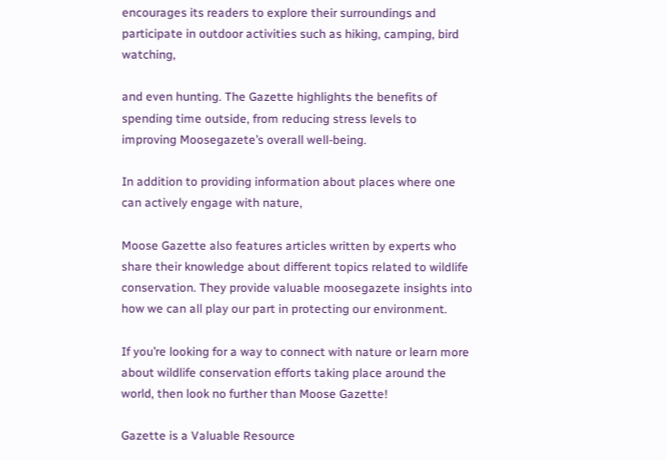encourages its readers to explore their surroundings and participate in outdoor activities such as hiking, camping, bird watching,

and even hunting. The Gazette highlights the benefits of spending time outside, from reducing stress levels to improving Moosegazete’s overall well-being.

In addition to providing information about places where one can actively engage with nature,

Moose Gazette also features articles written by experts who share their knowledge about different topics related to wildlife conservation. They provide valuable moosegazete insights into how we can all play our part in protecting our environment.

If you’re looking for a way to connect with nature or learn more about wildlife conservation efforts taking place around the world, then look no further than Moose Gazette!

Gazette is a Valuable Resource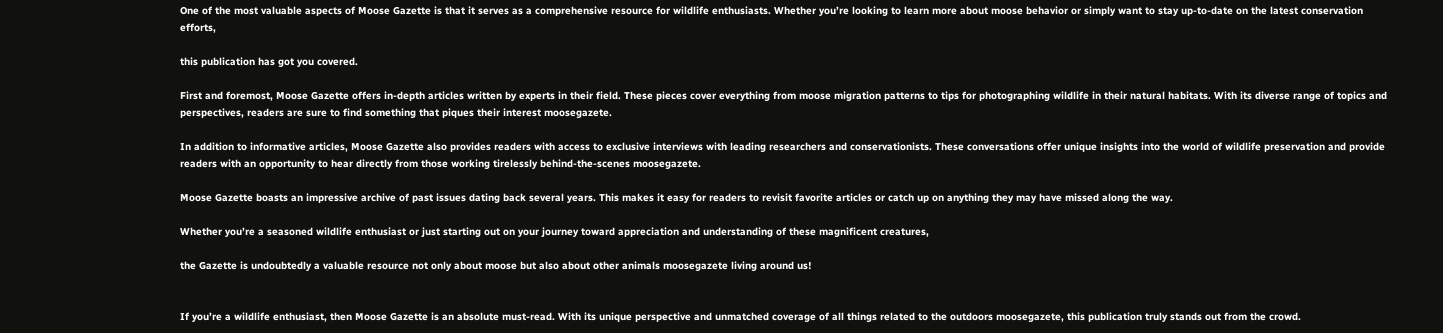One of the most valuable aspects of Moose Gazette is that it serves as a comprehensive resource for wildlife enthusiasts. Whether you’re looking to learn more about moose behavior or simply want to stay up-to-date on the latest conservation efforts,

this publication has got you covered.

First and foremost, Moose Gazette offers in-depth articles written by experts in their field. These pieces cover everything from moose migration patterns to tips for photographing wildlife in their natural habitats. With its diverse range of topics and perspectives, readers are sure to find something that piques their interest moosegazete.

In addition to informative articles, Moose Gazette also provides readers with access to exclusive interviews with leading researchers and conservationists. These conversations offer unique insights into the world of wildlife preservation and provide readers with an opportunity to hear directly from those working tirelessly behind-the-scenes moosegazete.

Moose Gazette boasts an impressive archive of past issues dating back several years. This makes it easy for readers to revisit favorite articles or catch up on anything they may have missed along the way.

Whether you’re a seasoned wildlife enthusiast or just starting out on your journey toward appreciation and understanding of these magnificent creatures,

the Gazette is undoubtedly a valuable resource not only about moose but also about other animals moosegazete living around us!


If you’re a wildlife enthusiast, then Moose Gazette is an absolute must-read. With its unique perspective and unmatched coverage of all things related to the outdoors moosegazete, this publication truly stands out from the crowd.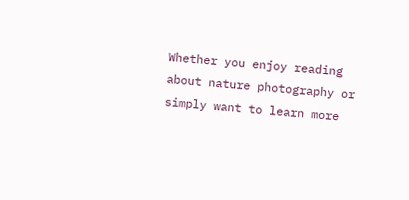Whether you enjoy reading about nature photography or simply want to learn more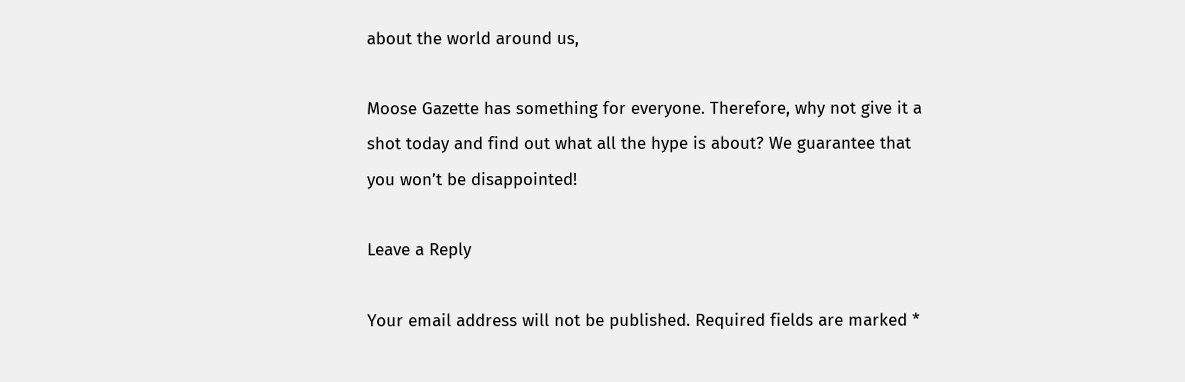about the world around us,

Moose Gazette has something for everyone. Therefore, why not give it a shot today and find out what all the hype is about? We guarantee that you won’t be disappointed!

Leave a Reply

Your email address will not be published. Required fields are marked *